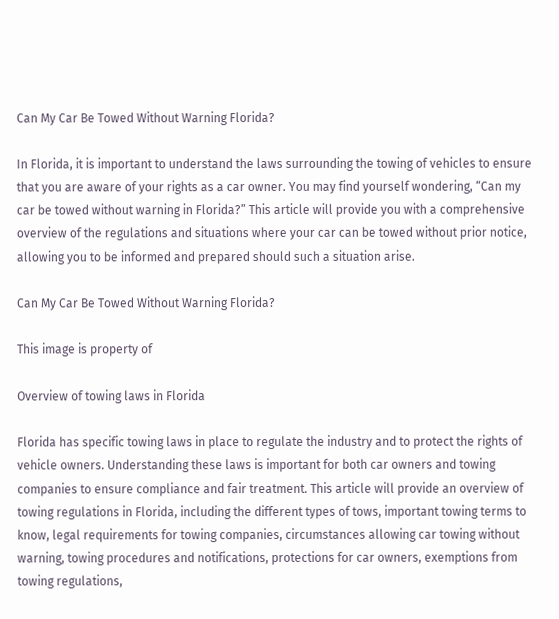Can My Car Be Towed Without Warning Florida?

In Florida, it is important to understand the laws surrounding the towing of vehicles to ensure that you are aware of your rights as a car owner. You may find yourself wondering, “Can my car be towed without warning in Florida?” This article will provide you with a comprehensive overview of the regulations and situations where your car can be towed without prior notice, allowing you to be informed and prepared should such a situation arise.

Can My Car Be Towed Without Warning Florida?

This image is property of

Overview of towing laws in Florida

Florida has specific towing laws in place to regulate the industry and to protect the rights of vehicle owners. Understanding these laws is important for both car owners and towing companies to ensure compliance and fair treatment. This article will provide an overview of towing regulations in Florida, including the different types of tows, important towing terms to know, legal requirements for towing companies, circumstances allowing car towing without warning, towing procedures and notifications, protections for car owners, exemptions from towing regulations,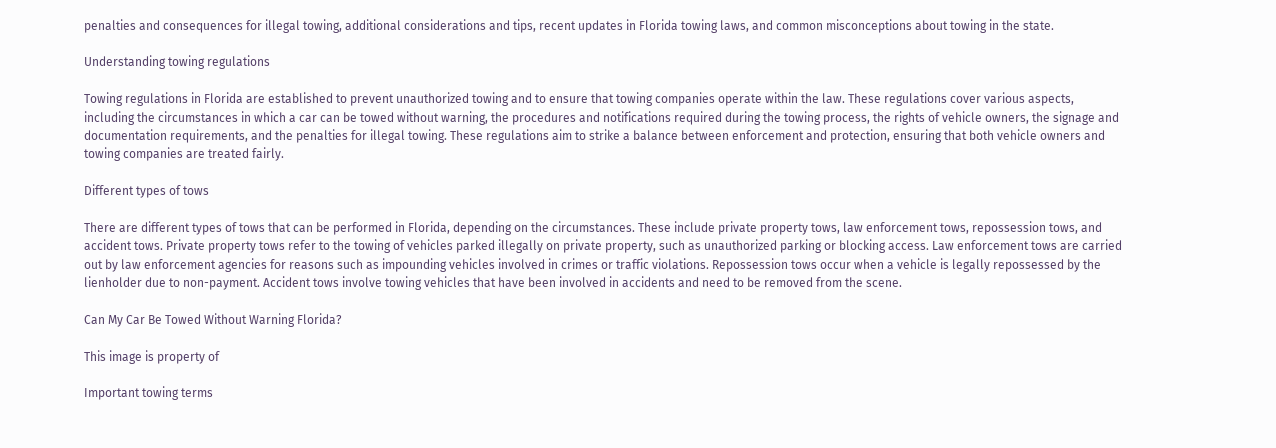penalties and consequences for illegal towing, additional considerations and tips, recent updates in Florida towing laws, and common misconceptions about towing in the state.

Understanding towing regulations

Towing regulations in Florida are established to prevent unauthorized towing and to ensure that towing companies operate within the law. These regulations cover various aspects, including the circumstances in which a car can be towed without warning, the procedures and notifications required during the towing process, the rights of vehicle owners, the signage and documentation requirements, and the penalties for illegal towing. These regulations aim to strike a balance between enforcement and protection, ensuring that both vehicle owners and towing companies are treated fairly.

Different types of tows

There are different types of tows that can be performed in Florida, depending on the circumstances. These include private property tows, law enforcement tows, repossession tows, and accident tows. Private property tows refer to the towing of vehicles parked illegally on private property, such as unauthorized parking or blocking access. Law enforcement tows are carried out by law enforcement agencies for reasons such as impounding vehicles involved in crimes or traffic violations. Repossession tows occur when a vehicle is legally repossessed by the lienholder due to non-payment. Accident tows involve towing vehicles that have been involved in accidents and need to be removed from the scene.

Can My Car Be Towed Without Warning Florida?

This image is property of

Important towing terms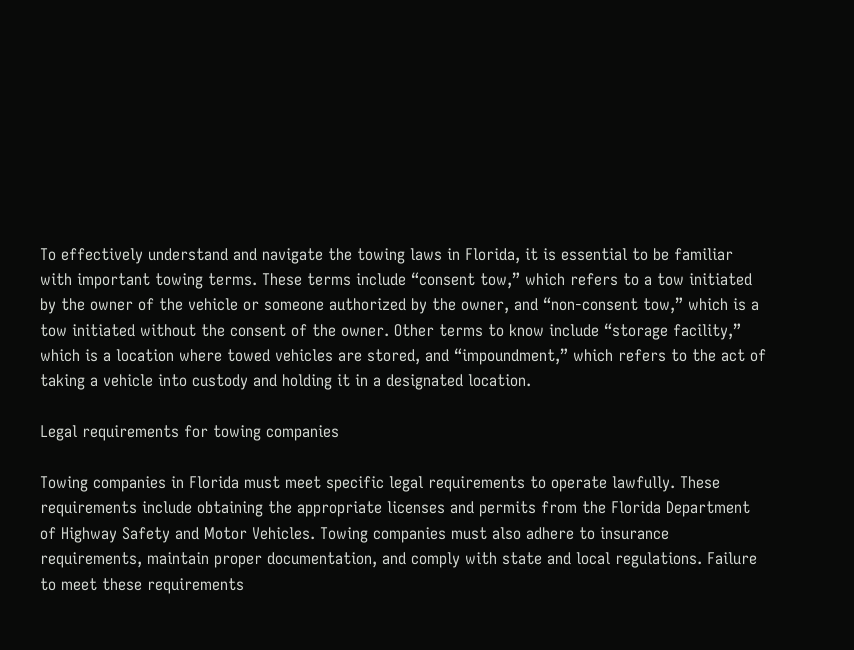To effectively understand and navigate the towing laws in Florida, it is essential to be familiar with important towing terms. These terms include “consent tow,” which refers to a tow initiated by the owner of the vehicle or someone authorized by the owner, and “non-consent tow,” which is a tow initiated without the consent of the owner. Other terms to know include “storage facility,” which is a location where towed vehicles are stored, and “impoundment,” which refers to the act of taking a vehicle into custody and holding it in a designated location.

Legal requirements for towing companies

Towing companies in Florida must meet specific legal requirements to operate lawfully. These requirements include obtaining the appropriate licenses and permits from the Florida Department of Highway Safety and Motor Vehicles. Towing companies must also adhere to insurance requirements, maintain proper documentation, and comply with state and local regulations. Failure to meet these requirements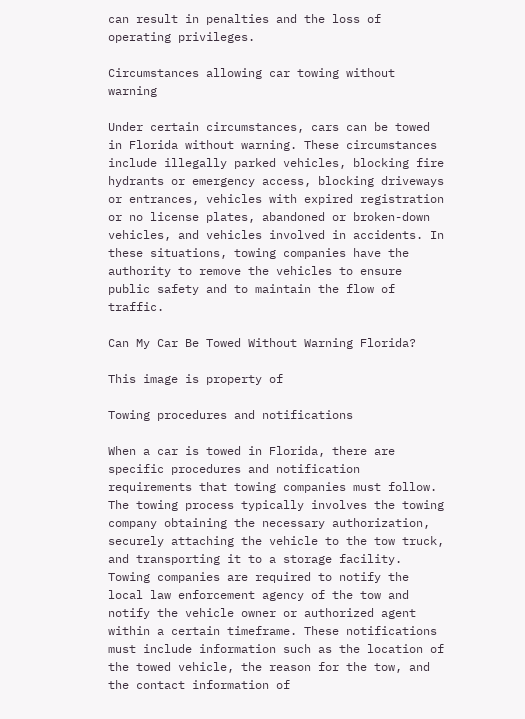can result in penalties and the loss of operating privileges.

Circumstances allowing car towing without warning

Under certain circumstances, cars can be towed in Florida without warning. These circumstances include illegally parked vehicles, blocking fire hydrants or emergency access, blocking driveways or entrances, vehicles with expired registration or no license plates, abandoned or broken-down vehicles, and vehicles involved in accidents. In these situations, towing companies have the authority to remove the vehicles to ensure public safety and to maintain the flow of traffic.

Can My Car Be Towed Without Warning Florida?

This image is property of

Towing procedures and notifications

When a car is towed in Florida, there are specific procedures and notification requirements that towing companies must follow. The towing process typically involves the towing company obtaining the necessary authorization, securely attaching the vehicle to the tow truck, and transporting it to a storage facility. Towing companies are required to notify the local law enforcement agency of the tow and notify the vehicle owner or authorized agent within a certain timeframe. These notifications must include information such as the location of the towed vehicle, the reason for the tow, and the contact information of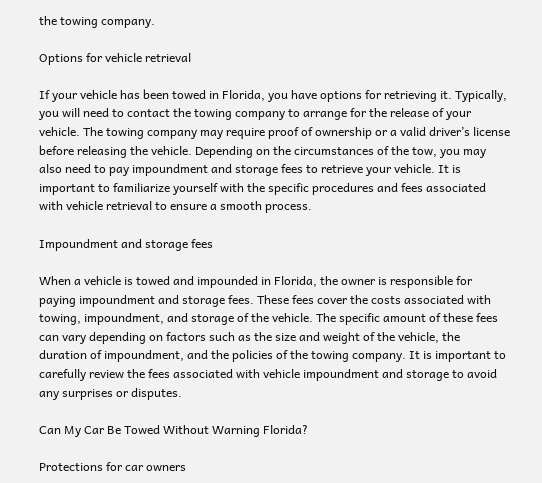the towing company.

Options for vehicle retrieval

If your vehicle has been towed in Florida, you have options for retrieving it. Typically, you will need to contact the towing company to arrange for the release of your vehicle. The towing company may require proof of ownership or a valid driver’s license before releasing the vehicle. Depending on the circumstances of the tow, you may also need to pay impoundment and storage fees to retrieve your vehicle. It is important to familiarize yourself with the specific procedures and fees associated with vehicle retrieval to ensure a smooth process.

Impoundment and storage fees

When a vehicle is towed and impounded in Florida, the owner is responsible for paying impoundment and storage fees. These fees cover the costs associated with towing, impoundment, and storage of the vehicle. The specific amount of these fees can vary depending on factors such as the size and weight of the vehicle, the duration of impoundment, and the policies of the towing company. It is important to carefully review the fees associated with vehicle impoundment and storage to avoid any surprises or disputes.

Can My Car Be Towed Without Warning Florida?

Protections for car owners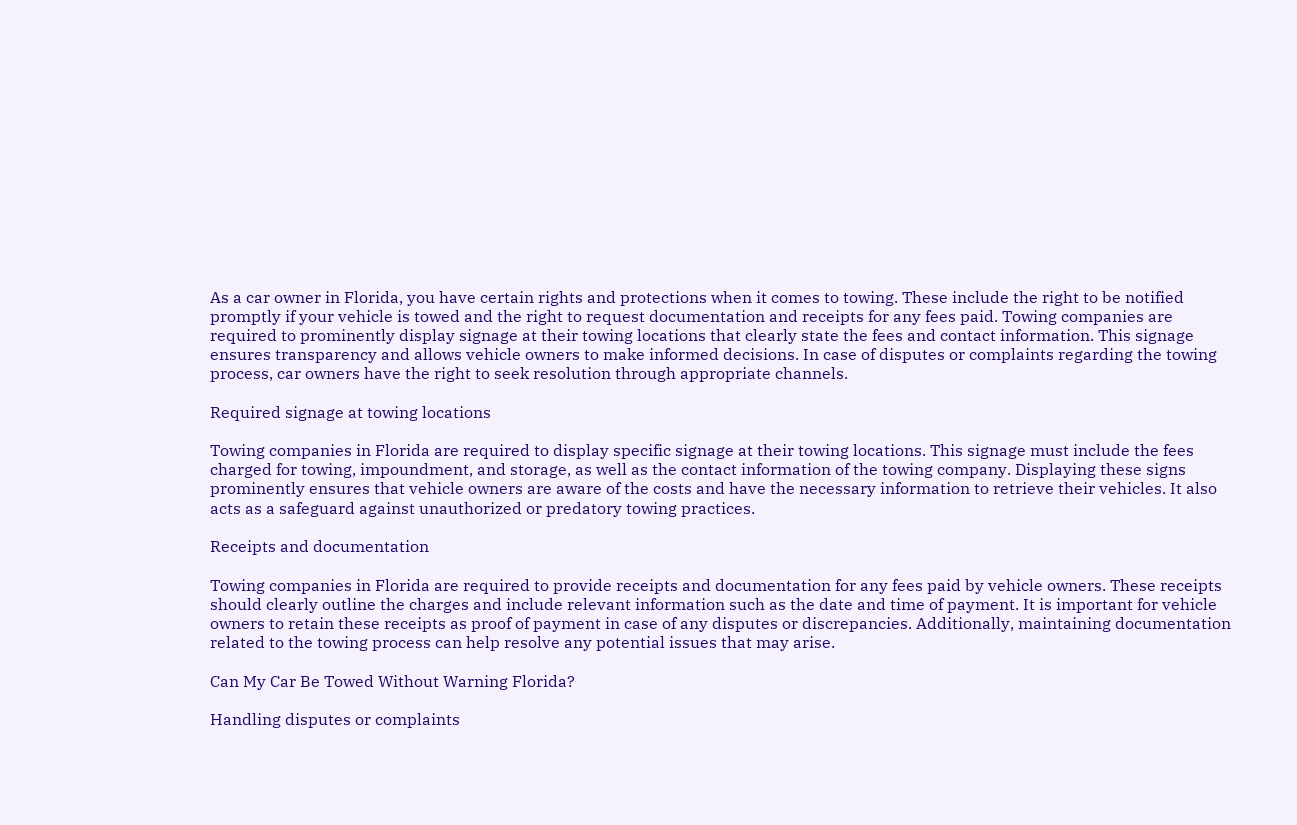As a car owner in Florida, you have certain rights and protections when it comes to towing. These include the right to be notified promptly if your vehicle is towed and the right to request documentation and receipts for any fees paid. Towing companies are required to prominently display signage at their towing locations that clearly state the fees and contact information. This signage ensures transparency and allows vehicle owners to make informed decisions. In case of disputes or complaints regarding the towing process, car owners have the right to seek resolution through appropriate channels.

Required signage at towing locations

Towing companies in Florida are required to display specific signage at their towing locations. This signage must include the fees charged for towing, impoundment, and storage, as well as the contact information of the towing company. Displaying these signs prominently ensures that vehicle owners are aware of the costs and have the necessary information to retrieve their vehicles. It also acts as a safeguard against unauthorized or predatory towing practices.

Receipts and documentation

Towing companies in Florida are required to provide receipts and documentation for any fees paid by vehicle owners. These receipts should clearly outline the charges and include relevant information such as the date and time of payment. It is important for vehicle owners to retain these receipts as proof of payment in case of any disputes or discrepancies. Additionally, maintaining documentation related to the towing process can help resolve any potential issues that may arise.

Can My Car Be Towed Without Warning Florida?

Handling disputes or complaints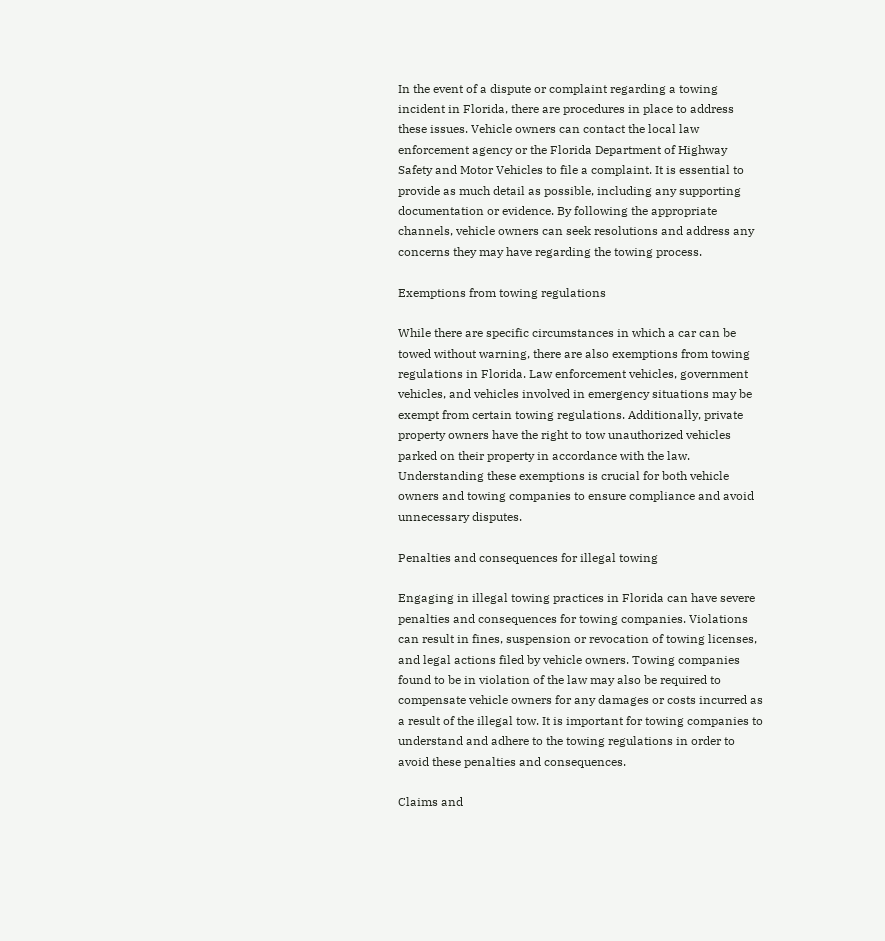In the event of a dispute or complaint regarding a towing incident in Florida, there are procedures in place to address these issues. Vehicle owners can contact the local law enforcement agency or the Florida Department of Highway Safety and Motor Vehicles to file a complaint. It is essential to provide as much detail as possible, including any supporting documentation or evidence. By following the appropriate channels, vehicle owners can seek resolutions and address any concerns they may have regarding the towing process.

Exemptions from towing regulations

While there are specific circumstances in which a car can be towed without warning, there are also exemptions from towing regulations in Florida. Law enforcement vehicles, government vehicles, and vehicles involved in emergency situations may be exempt from certain towing regulations. Additionally, private property owners have the right to tow unauthorized vehicles parked on their property in accordance with the law. Understanding these exemptions is crucial for both vehicle owners and towing companies to ensure compliance and avoid unnecessary disputes.

Penalties and consequences for illegal towing

Engaging in illegal towing practices in Florida can have severe penalties and consequences for towing companies. Violations can result in fines, suspension or revocation of towing licenses, and legal actions filed by vehicle owners. Towing companies found to be in violation of the law may also be required to compensate vehicle owners for any damages or costs incurred as a result of the illegal tow. It is important for towing companies to understand and adhere to the towing regulations in order to avoid these penalties and consequences.

Claims and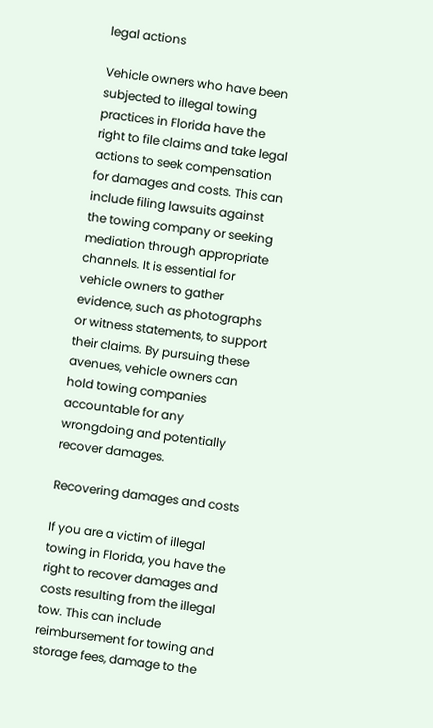legal actions

Vehicle owners who have been subjected to illegal towing practices in Florida have the right to file claims and take legal actions to seek compensation for damages and costs. This can include filing lawsuits against the towing company or seeking mediation through appropriate channels. It is essential for vehicle owners to gather evidence, such as photographs or witness statements, to support their claims. By pursuing these avenues, vehicle owners can hold towing companies accountable for any wrongdoing and potentially recover damages.

Recovering damages and costs

If you are a victim of illegal towing in Florida, you have the right to recover damages and costs resulting from the illegal tow. This can include reimbursement for towing and storage fees, damage to the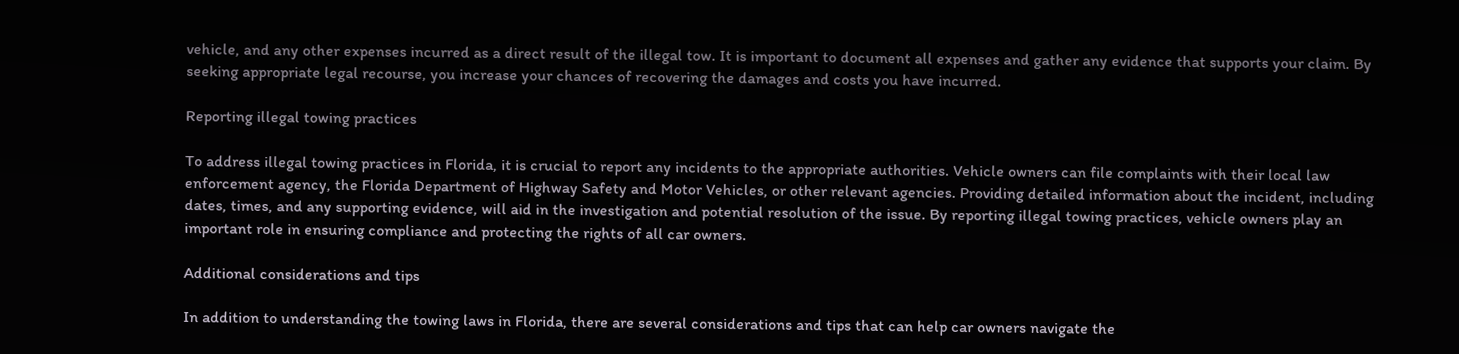vehicle, and any other expenses incurred as a direct result of the illegal tow. It is important to document all expenses and gather any evidence that supports your claim. By seeking appropriate legal recourse, you increase your chances of recovering the damages and costs you have incurred.

Reporting illegal towing practices

To address illegal towing practices in Florida, it is crucial to report any incidents to the appropriate authorities. Vehicle owners can file complaints with their local law enforcement agency, the Florida Department of Highway Safety and Motor Vehicles, or other relevant agencies. Providing detailed information about the incident, including dates, times, and any supporting evidence, will aid in the investigation and potential resolution of the issue. By reporting illegal towing practices, vehicle owners play an important role in ensuring compliance and protecting the rights of all car owners.

Additional considerations and tips

In addition to understanding the towing laws in Florida, there are several considerations and tips that can help car owners navigate the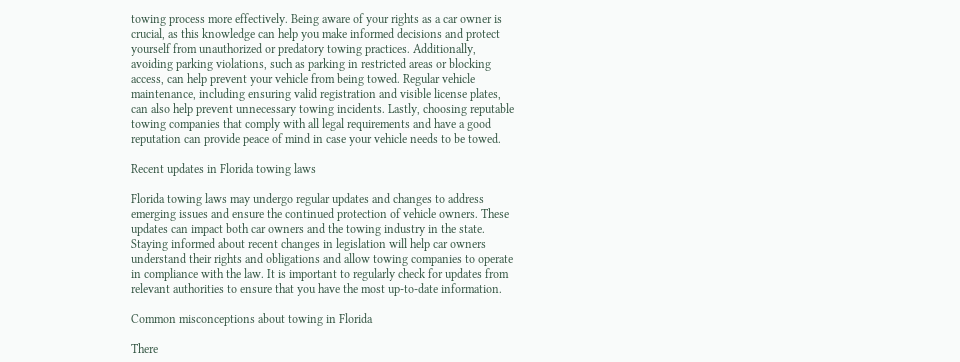towing process more effectively. Being aware of your rights as a car owner is crucial, as this knowledge can help you make informed decisions and protect yourself from unauthorized or predatory towing practices. Additionally, avoiding parking violations, such as parking in restricted areas or blocking access, can help prevent your vehicle from being towed. Regular vehicle maintenance, including ensuring valid registration and visible license plates, can also help prevent unnecessary towing incidents. Lastly, choosing reputable towing companies that comply with all legal requirements and have a good reputation can provide peace of mind in case your vehicle needs to be towed.

Recent updates in Florida towing laws

Florida towing laws may undergo regular updates and changes to address emerging issues and ensure the continued protection of vehicle owners. These updates can impact both car owners and the towing industry in the state. Staying informed about recent changes in legislation will help car owners understand their rights and obligations and allow towing companies to operate in compliance with the law. It is important to regularly check for updates from relevant authorities to ensure that you have the most up-to-date information.

Common misconceptions about towing in Florida

There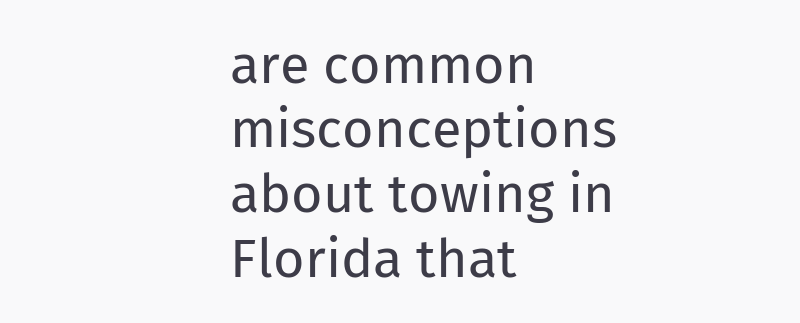are common misconceptions about towing in Florida that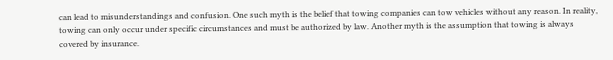can lead to misunderstandings and confusion. One such myth is the belief that towing companies can tow vehicles without any reason. In reality, towing can only occur under specific circumstances and must be authorized by law. Another myth is the assumption that towing is always covered by insurance.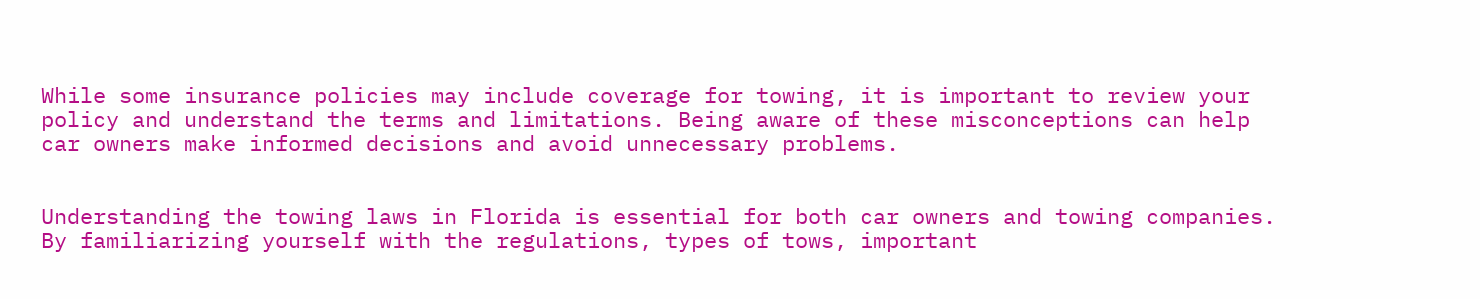While some insurance policies may include coverage for towing, it is important to review your policy and understand the terms and limitations. Being aware of these misconceptions can help car owners make informed decisions and avoid unnecessary problems.


Understanding the towing laws in Florida is essential for both car owners and towing companies. By familiarizing yourself with the regulations, types of tows, important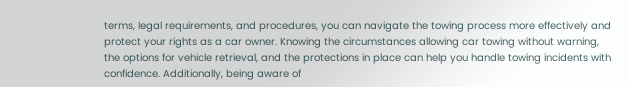terms, legal requirements, and procedures, you can navigate the towing process more effectively and protect your rights as a car owner. Knowing the circumstances allowing car towing without warning, the options for vehicle retrieval, and the protections in place can help you handle towing incidents with confidence. Additionally, being aware of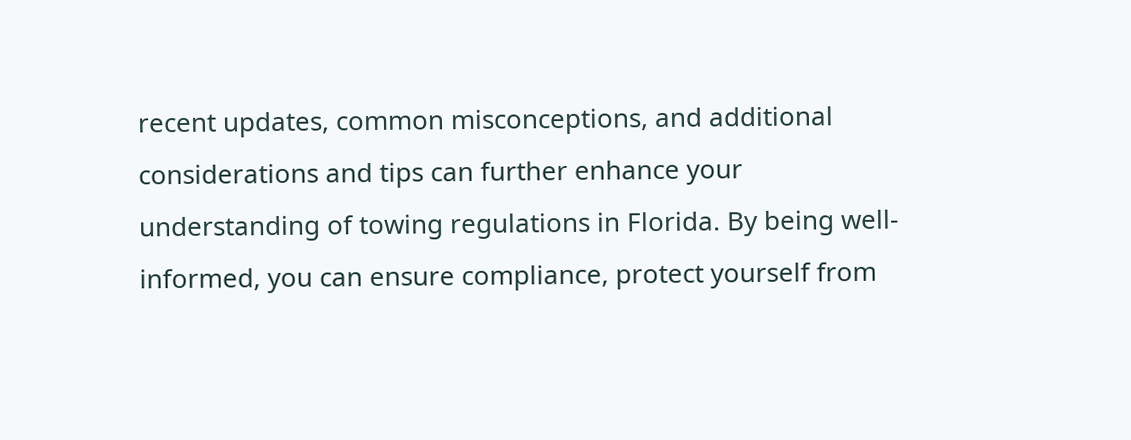recent updates, common misconceptions, and additional considerations and tips can further enhance your understanding of towing regulations in Florida. By being well-informed, you can ensure compliance, protect yourself from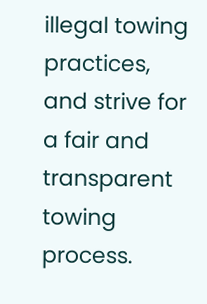illegal towing practices, and strive for a fair and transparent towing process.